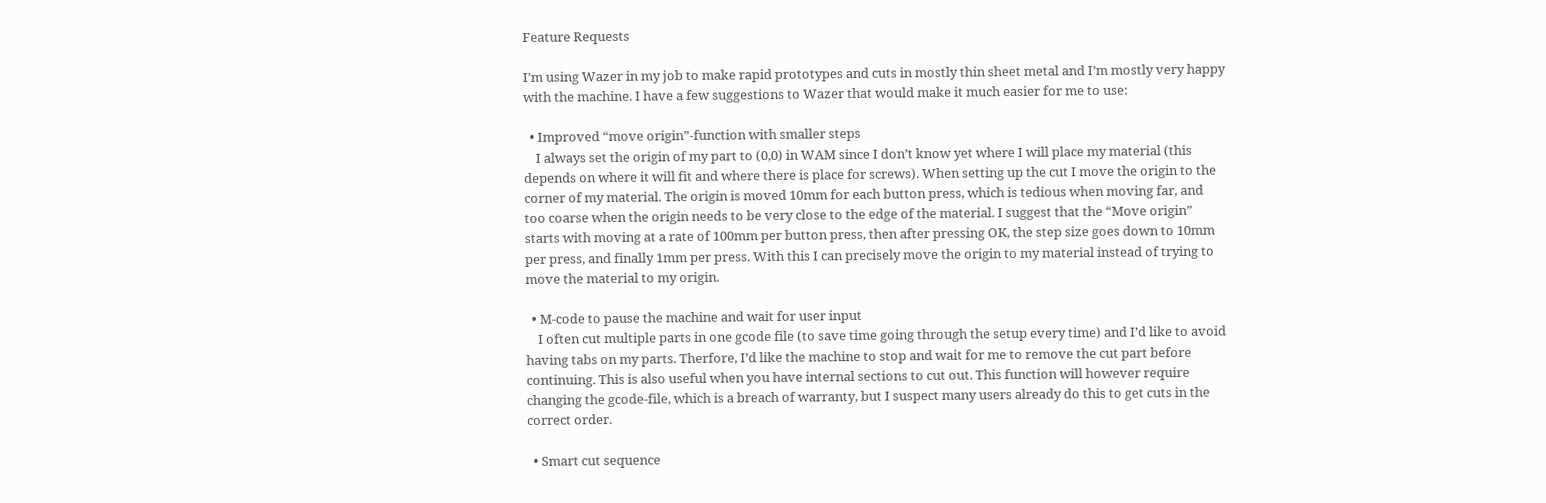Feature Requests

I’m using Wazer in my job to make rapid prototypes and cuts in mostly thin sheet metal and I’m mostly very happy with the machine. I have a few suggestions to Wazer that would make it much easier for me to use:

  • Improved “move origin”-function with smaller steps
    I always set the origin of my part to (0,0) in WAM since I don’t know yet where I will place my material (this depends on where it will fit and where there is place for screws). When setting up the cut I move the origin to the corner of my material. The origin is moved 10mm for each button press, which is tedious when moving far, and too coarse when the origin needs to be very close to the edge of the material. I suggest that the “Move origin” starts with moving at a rate of 100mm per button press, then after pressing OK, the step size goes down to 10mm per press, and finally 1mm per press. With this I can precisely move the origin to my material instead of trying to move the material to my origin.

  • M-code to pause the machine and wait for user input
    I often cut multiple parts in one gcode file (to save time going through the setup every time) and I’d like to avoid having tabs on my parts. Therfore, I’d like the machine to stop and wait for me to remove the cut part before continuing. This is also useful when you have internal sections to cut out. This function will however require changing the gcode-file, which is a breach of warranty, but I suspect many users already do this to get cuts in the correct order.

  • Smart cut sequence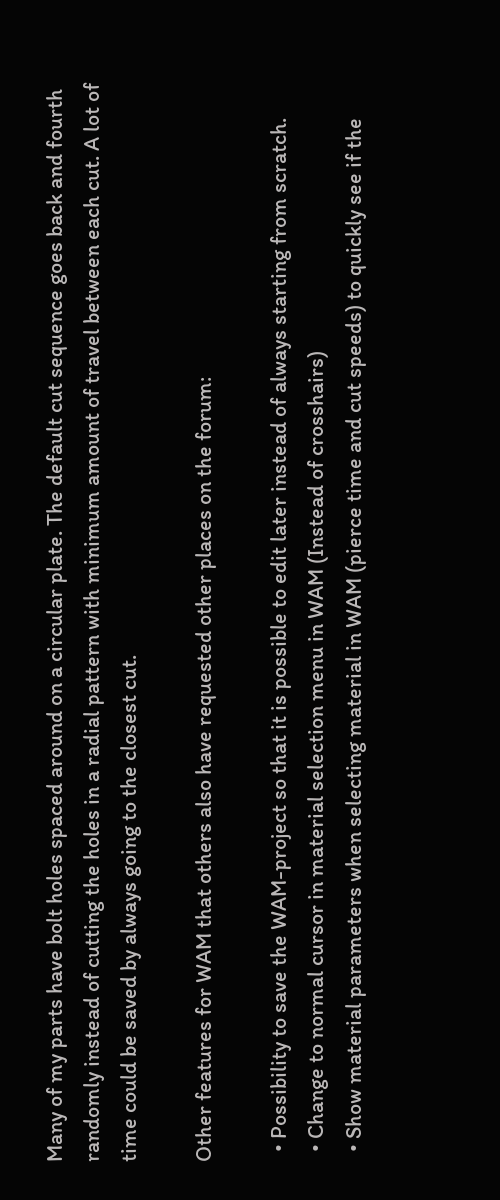Many of my parts have bolt holes spaced around on a circular plate. The default cut sequence goes back and fourth randomly instead of cutting the holes in a radial pattern with minimum amount of travel between each cut. A lot of time could be saved by always going to the closest cut.

Other features for WAM that others also have requested other places on the forum:

  • Possibility to save the WAM-project so that it is possible to edit later instead of always starting from scratch.
  • Change to normal cursor in material selection menu in WAM (Instead of crosshairs)
  • Show material parameters when selecting material in WAM (pierce time and cut speeds) to quickly see if the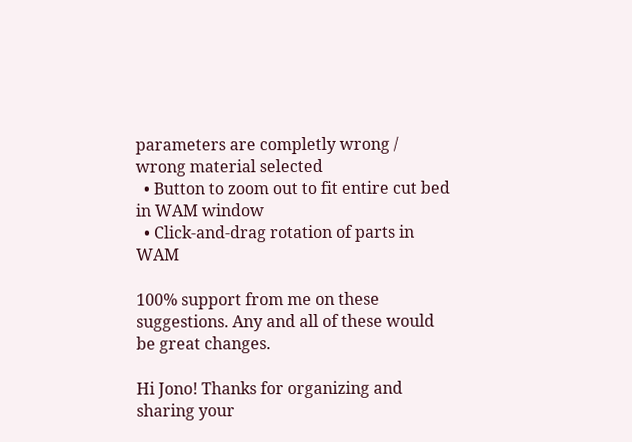parameters are completly wrong / wrong material selected
  • Button to zoom out to fit entire cut bed in WAM window
  • Click-and-drag rotation of parts in WAM

100% support from me on these suggestions. Any and all of these would be great changes.

Hi Jono! Thanks for organizing and sharing your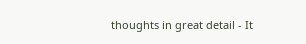thoughts in great detail - It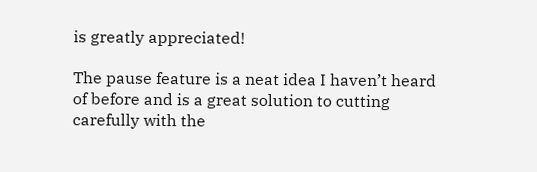is greatly appreciated!

The pause feature is a neat idea I haven’t heard of before and is a great solution to cutting carefully with the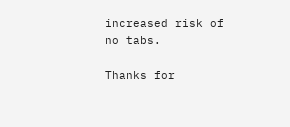increased risk of no tabs.

Thanks for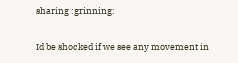sharing :grinning:

Id be shocked if we see any movement in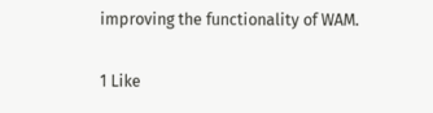improving the functionality of WAM.

1 Like